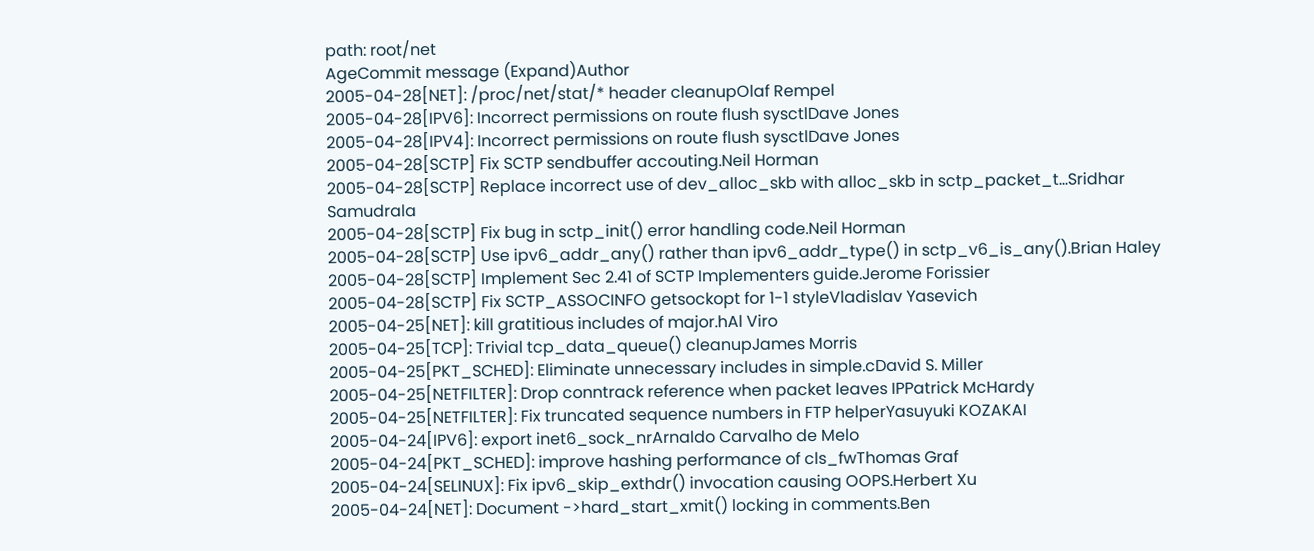path: root/net
AgeCommit message (Expand)Author
2005-04-28[NET]: /proc/net/stat/* header cleanupOlaf Rempel
2005-04-28[IPV6]: Incorrect permissions on route flush sysctlDave Jones
2005-04-28[IPV4]: Incorrect permissions on route flush sysctlDave Jones
2005-04-28[SCTP] Fix SCTP sendbuffer accouting.Neil Horman
2005-04-28[SCTP] Replace incorrect use of dev_alloc_skb with alloc_skb in sctp_packet_t...Sridhar Samudrala
2005-04-28[SCTP] Fix bug in sctp_init() error handling code.Neil Horman
2005-04-28[SCTP] Use ipv6_addr_any() rather than ipv6_addr_type() in sctp_v6_is_any().Brian Haley
2005-04-28[SCTP] Implement Sec 2.41 of SCTP Implementers guide.Jerome Forissier
2005-04-28[SCTP] Fix SCTP_ASSOCINFO getsockopt for 1-1 styleVladislav Yasevich
2005-04-25[NET]: kill gratitious includes of major.hAl Viro
2005-04-25[TCP]: Trivial tcp_data_queue() cleanupJames Morris
2005-04-25[PKT_SCHED]: Eliminate unnecessary includes in simple.cDavid S. Miller
2005-04-25[NETFILTER]: Drop conntrack reference when packet leaves IPPatrick McHardy
2005-04-25[NETFILTER]: Fix truncated sequence numbers in FTP helperYasuyuki KOZAKAI
2005-04-24[IPV6]: export inet6_sock_nrArnaldo Carvalho de Melo
2005-04-24[PKT_SCHED]: improve hashing performance of cls_fwThomas Graf
2005-04-24[SELINUX]: Fix ipv6_skip_exthdr() invocation causing OOPS.Herbert Xu
2005-04-24[NET]: Document ->hard_start_xmit() locking in comments.Ben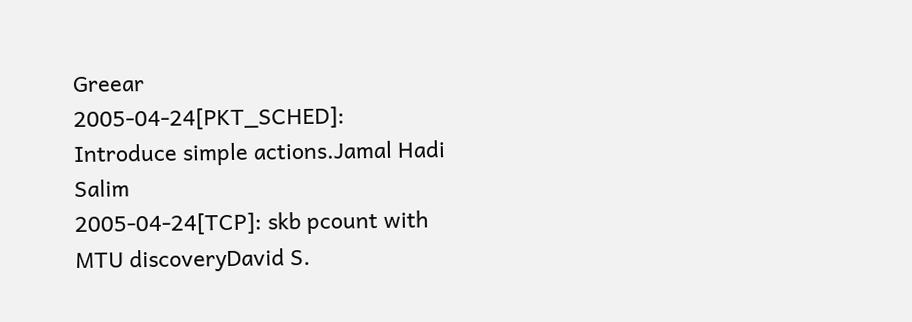Greear
2005-04-24[PKT_SCHED]: Introduce simple actions.Jamal Hadi Salim
2005-04-24[TCP]: skb pcount with MTU discoveryDavid S.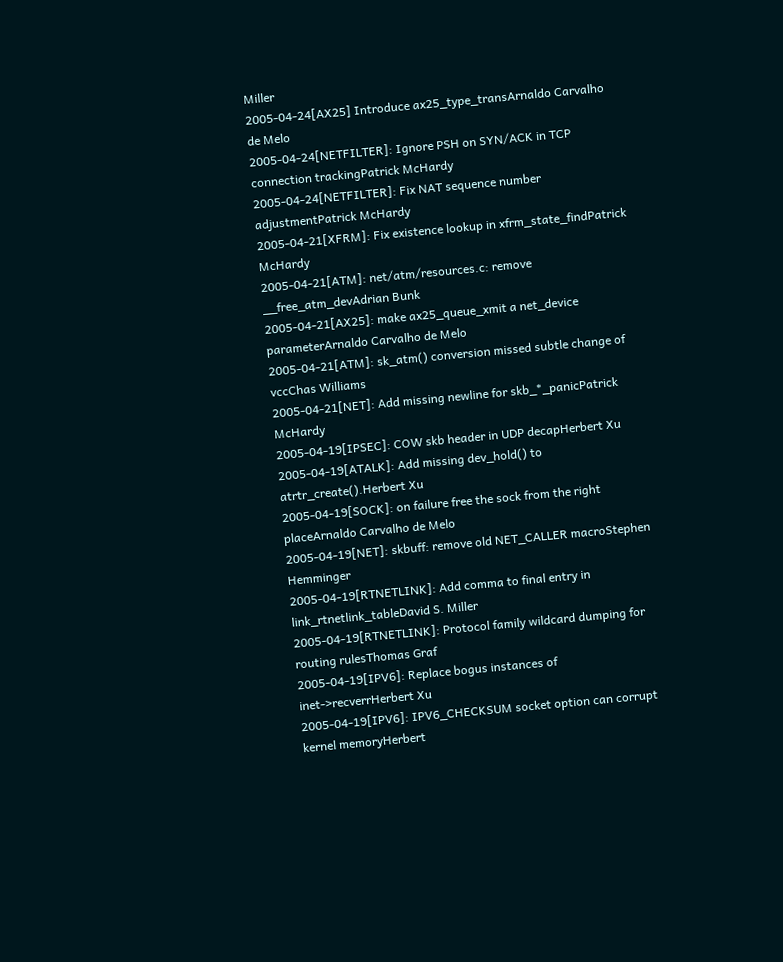Miller
2005-04-24[AX25] Introduce ax25_type_transArnaldo Carvalho de Melo
2005-04-24[NETFILTER]: Ignore PSH on SYN/ACK in TCP connection trackingPatrick McHardy
2005-04-24[NETFILTER]: Fix NAT sequence number adjustmentPatrick McHardy
2005-04-21[XFRM]: Fix existence lookup in xfrm_state_findPatrick McHardy
2005-04-21[ATM]: net/atm/resources.c: remove __free_atm_devAdrian Bunk
2005-04-21[AX25]: make ax25_queue_xmit a net_device parameterArnaldo Carvalho de Melo
2005-04-21[ATM]: sk_atm() conversion missed subtle change of vccChas Williams
2005-04-21[NET]: Add missing newline for skb_*_panicPatrick McHardy
2005-04-19[IPSEC]: COW skb header in UDP decapHerbert Xu
2005-04-19[ATALK]: Add missing dev_hold() to atrtr_create().Herbert Xu
2005-04-19[SOCK]: on failure free the sock from the right placeArnaldo Carvalho de Melo
2005-04-19[NET]: skbuff: remove old NET_CALLER macroStephen Hemminger
2005-04-19[RTNETLINK]: Add comma to final entry in link_rtnetlink_tableDavid S. Miller
2005-04-19[RTNETLINK]: Protocol family wildcard dumping for routing rulesThomas Graf
2005-04-19[IPV6]: Replace bogus instances of inet->recverrHerbert Xu
2005-04-19[IPV6]: IPV6_CHECKSUM socket option can corrupt kernel memoryHerbert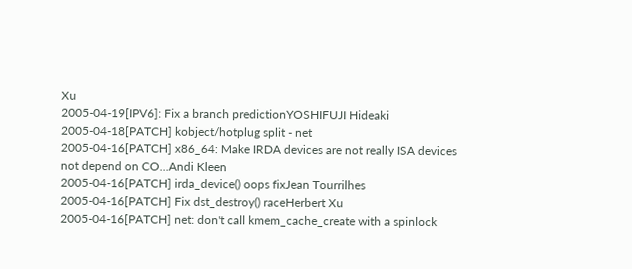Xu
2005-04-19[IPV6]: Fix a branch predictionYOSHIFUJI Hideaki
2005-04-18[PATCH] kobject/hotplug split - net
2005-04-16[PATCH] x86_64: Make IRDA devices are not really ISA devices not depend on CO...Andi Kleen
2005-04-16[PATCH] irda_device() oops fixJean Tourrilhes
2005-04-16[PATCH] Fix dst_destroy() raceHerbert Xu
2005-04-16[PATCH] net: don't call kmem_cache_create with a spinlock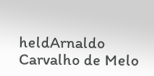heldArnaldo Carvalho de Melo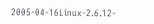2005-04-16Linux-2.6.12-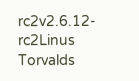rc2v2.6.12-rc2Linus Torvalds